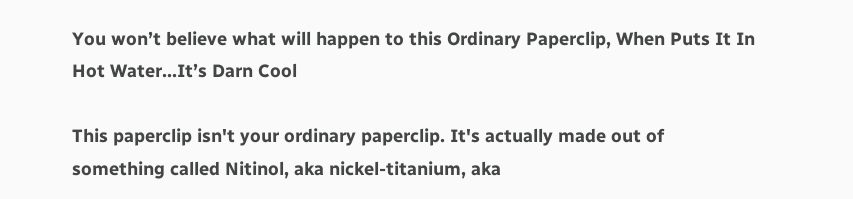You won’t believe what will happen to this Ordinary Paperclip, When Puts It In Hot Water…It’s Darn Cool

This paperclip isn't your ordinary paperclip. It's actually made out of something called Nitinol, aka nickel-titanium, aka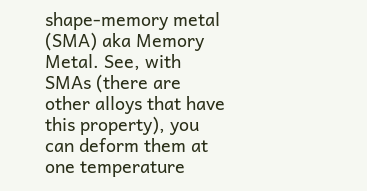shape-memory metal (SMA) aka Memory Metal. See, with SMAs (there are other alloys that have this property), you can deform them at one temperature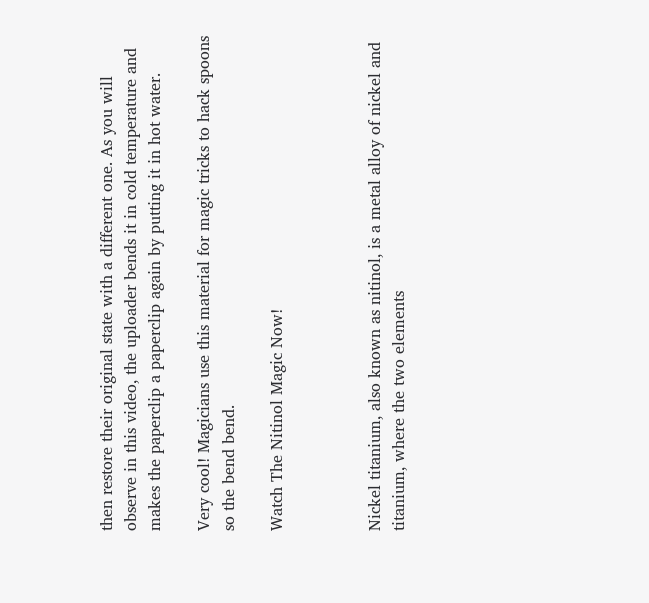then restore their original state with a different one. As you will observe in this video, the uploader bends it in cold temperature and makes the paperclip a paperclip again by putting it in hot water.

Very cool! Magicians use this material for magic tricks to hack spoons so the bend bend.

Watch The Nitinol Magic Now!



Nickel titanium, also known as nitinol, is a metal alloy of nickel and titanium, where the two elements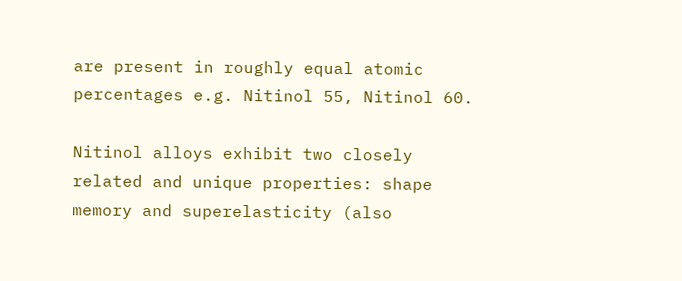are present in roughly equal atomic percentages e.g. Nitinol 55, Nitinol 60.

Nitinol alloys exhibit two closely related and unique properties: shape memory and superelasticity (also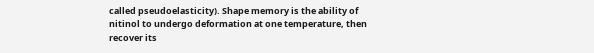called pseudoelasticity). Shape memory is the ability of nitinol to undergo deformation at one temperature, then recover its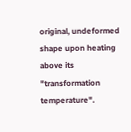original, undeformed shape upon heating above its "transformation temperature".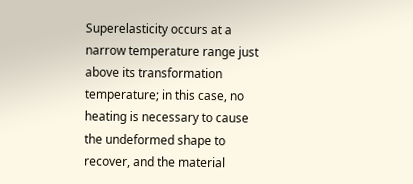Superelasticity occurs at a narrow temperature range just above its transformation temperature; in this case, no heating is necessary to cause the undeformed shape to recover, and the material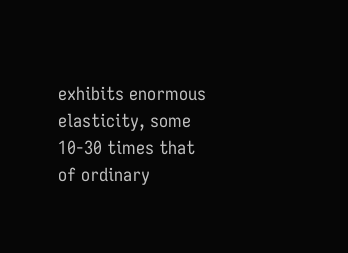exhibits enormous elasticity, some 10-30 times that of ordinary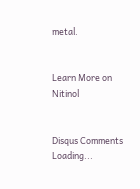metal.


Learn More on Nitinol


Disqus Comments Loading...